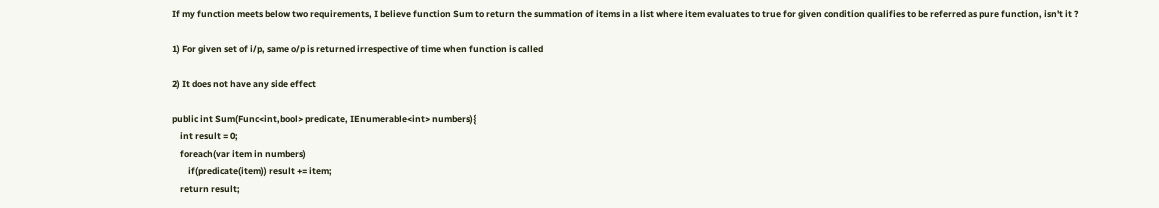If my function meets below two requirements, I believe function Sum to return the summation of items in a list where item evaluates to true for given condition qualifies to be referred as pure function, isn't it ?

1) For given set of i/p, same o/p is returned irrespective of time when function is called

2) It does not have any side effect

public int Sum(Func<int,bool> predicate, IEnumerable<int> numbers){
    int result = 0;
    foreach(var item in numbers)
        if(predicate(item)) result += item;
    return result;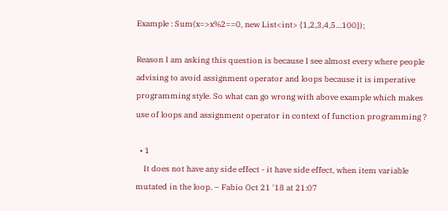Example : Sum(x=>x%2==0, new List<int> {1,2,3,4,5...100});

Reason I am asking this question is because I see almost every where people advising to avoid assignment operator and loops because it is imperative programming style. So what can go wrong with above example which makes use of loops and assignment operator in context of function programming ?

  • 1
    It does not have any side effect - it have side effect, when item variable mutated in the loop. – Fabio Oct 21 '18 at 21:07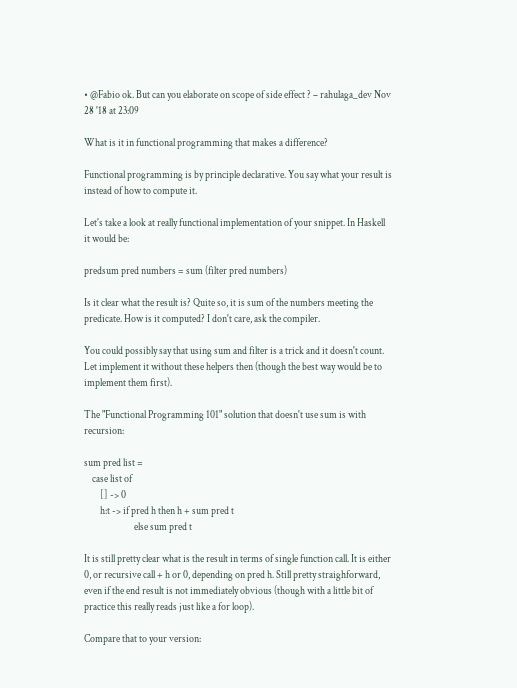• @Fabio ok. But can you elaborate on scope of side effect ? – rahulaga_dev Nov 28 '18 at 23:09

What is it in functional programming that makes a difference?

Functional programming is by principle declarative. You say what your result is instead of how to compute it.

Let's take a look at really functional implementation of your snippet. In Haskell it would be:

predsum pred numbers = sum (filter pred numbers)

Is it clear what the result is? Quite so, it is sum of the numbers meeting the predicate. How is it computed? I don't care, ask the compiler.

You could possibly say that using sum and filter is a trick and it doesn't count. Let implement it without these helpers then (though the best way would be to implement them first).

The "Functional Programming 101" solution that doesn't use sum is with recursion:

sum pred list =
    case list of
        [] -> 0
        h:t -> if pred h then h + sum pred t
                         else sum pred t

It is still pretty clear what is the result in terms of single function call. It is either 0, or recursive call + h or 0, depending on pred h. Still pretty straighforward, even if the end result is not immediately obvious (though with a little bit of practice this really reads just like a for loop).

Compare that to your version: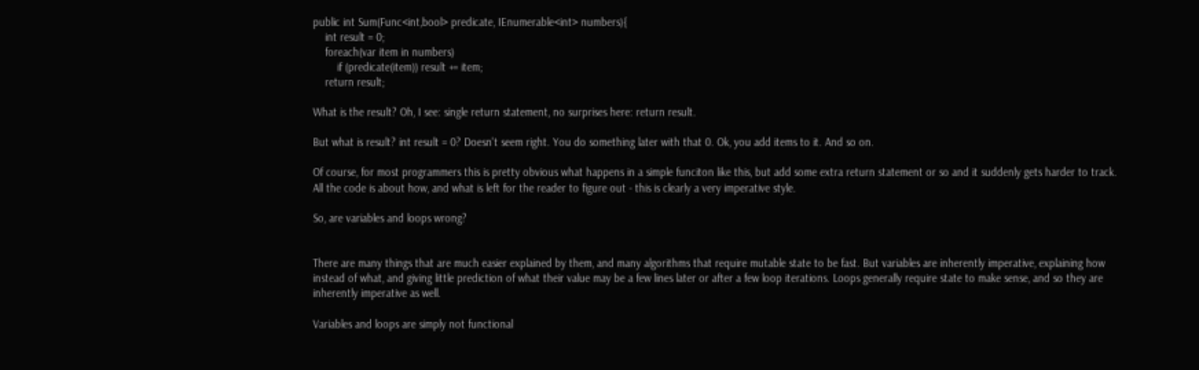public int Sum(Func<int,bool> predicate, IEnumerable<int> numbers){
    int result = 0;
    foreach(var item in numbers)
        if (predicate(item)) result += item;
    return result;

What is the result? Oh, I see: single return statement, no surprises here: return result.

But what is result? int result = 0? Doesn't seem right. You do something later with that 0. Ok, you add items to it. And so on.

Of course, for most programmers this is pretty obvious what happens in a simple funciton like this, but add some extra return statement or so and it suddenly gets harder to track. All the code is about how, and what is left for the reader to figure out - this is clearly a very imperative style.

So, are variables and loops wrong?


There are many things that are much easier explained by them, and many algorithms that require mutable state to be fast. But variables are inherently imperative, explaining how instead of what, and giving little prediction of what their value may be a few lines later or after a few loop iterations. Loops generally require state to make sense, and so they are inherently imperative as well.

Variables and loops are simply not functional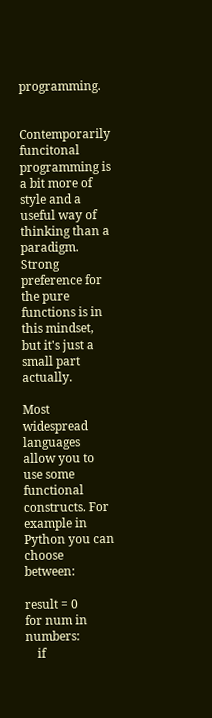programming.


Contemporarily funcitonal programming is a bit more of style and a useful way of thinking than a paradigm. Strong preference for the pure functions is in this mindset, but it's just a small part actually.

Most widespread languages allow you to use some functional constructs. For example in Python you can choose between:

result = 0
for num in numbers:
    if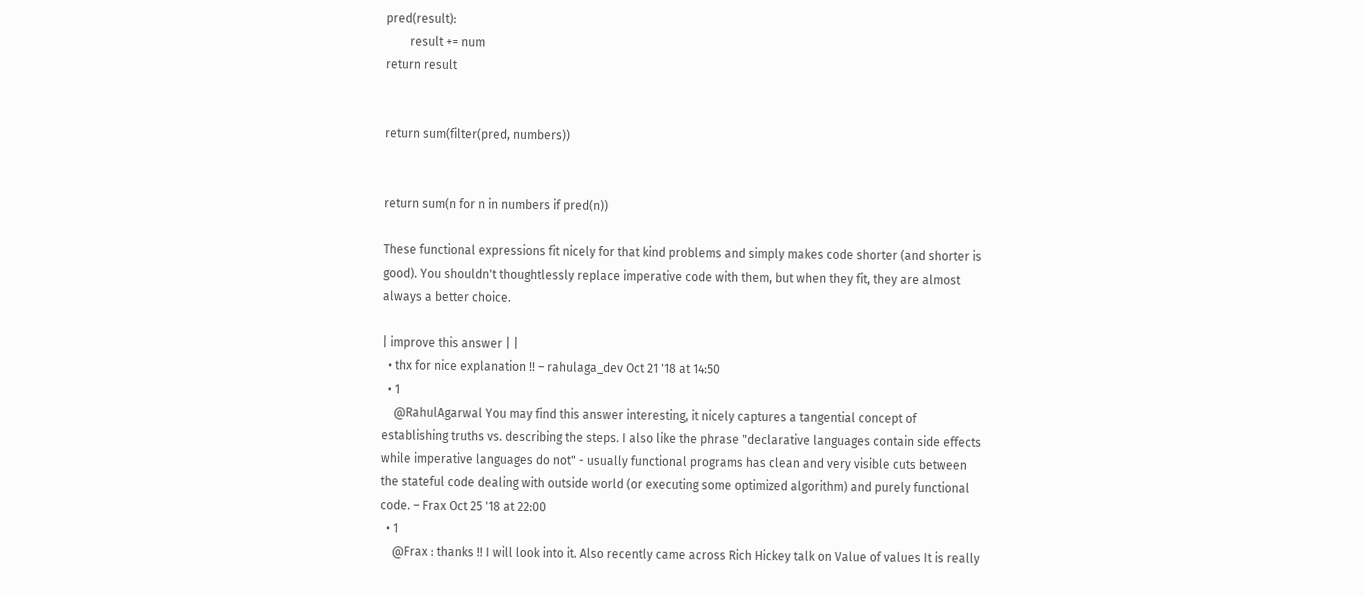pred(result):
        result += num
return result


return sum(filter(pred, numbers))


return sum(n for n in numbers if pred(n))

These functional expressions fit nicely for that kind problems and simply makes code shorter (and shorter is good). You shouldn't thoughtlessly replace imperative code with them, but when they fit, they are almost always a better choice.

| improve this answer | |
  • thx for nice explanation !! – rahulaga_dev Oct 21 '18 at 14:50
  • 1
    @RahulAgarwal You may find this answer interesting, it nicely captures a tangential concept of establishing truths vs. describing the steps. I also like the phrase "declarative languages contain side effects while imperative languages do not" - usually functional programs has clean and very visible cuts between the stateful code dealing with outside world (or executing some optimized algorithm) and purely functional code. – Frax Oct 25 '18 at 22:00
  • 1
    @Frax : thanks !! I will look into it. Also recently came across Rich Hickey talk on Value of values It is really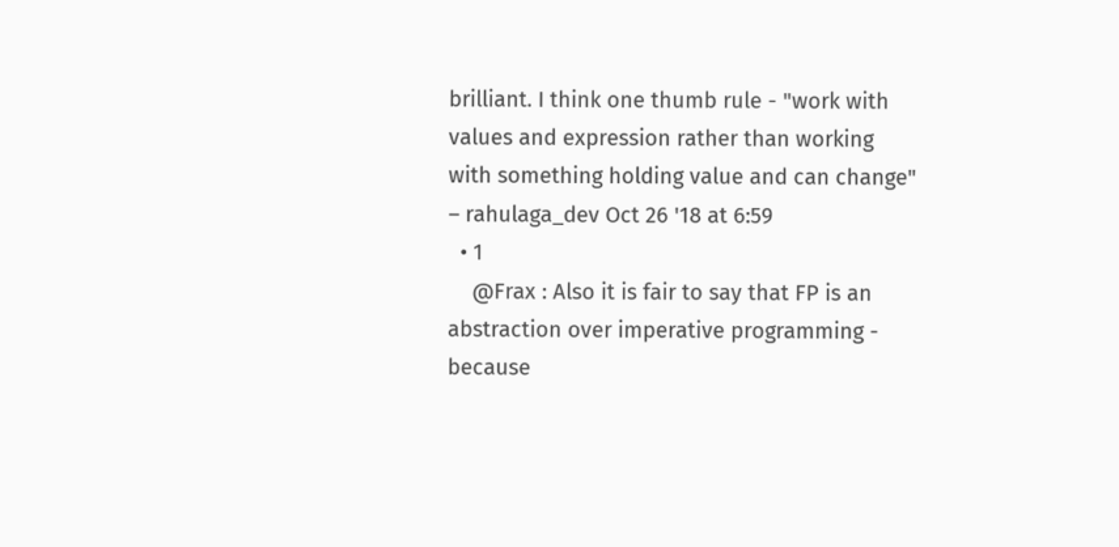brilliant. I think one thumb rule - "work with values and expression rather than working with something holding value and can change" – rahulaga_dev Oct 26 '18 at 6:59
  • 1
    @Frax : Also it is fair to say that FP is an abstraction over imperative programming - because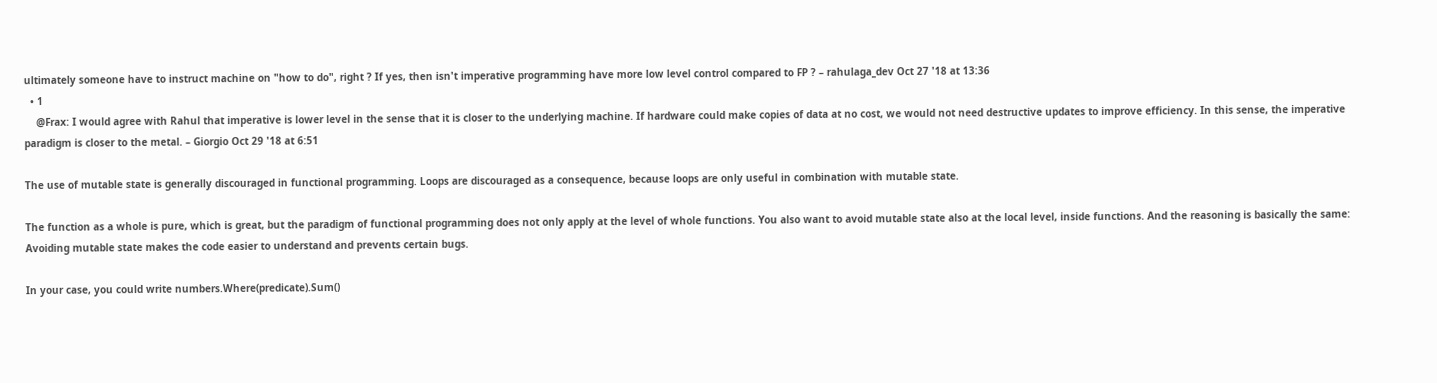ultimately someone have to instruct machine on "how to do", right ? If yes, then isn't imperative programming have more low level control compared to FP ? – rahulaga_dev Oct 27 '18 at 13:36
  • 1
    @Frax: I would agree with Rahul that imperative is lower level in the sense that it is closer to the underlying machine. If hardware could make copies of data at no cost, we would not need destructive updates to improve efficiency. In this sense, the imperative paradigm is closer to the metal. – Giorgio Oct 29 '18 at 6:51

The use of mutable state is generally discouraged in functional programming. Loops are discouraged as a consequence, because loops are only useful in combination with mutable state.

The function as a whole is pure, which is great, but the paradigm of functional programming does not only apply at the level of whole functions. You also want to avoid mutable state also at the local level, inside functions. And the reasoning is basically the same: Avoiding mutable state makes the code easier to understand and prevents certain bugs.

In your case, you could write numbers.Where(predicate).Sum()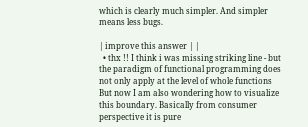which is clearly much simpler. And simpler means less bugs.

| improve this answer | |
  • thx !! I think i was missing striking line - but the paradigm of functional programming does not only apply at the level of whole functions But now I am also wondering how to visualize this boundary. Basically from consumer perspective it is pure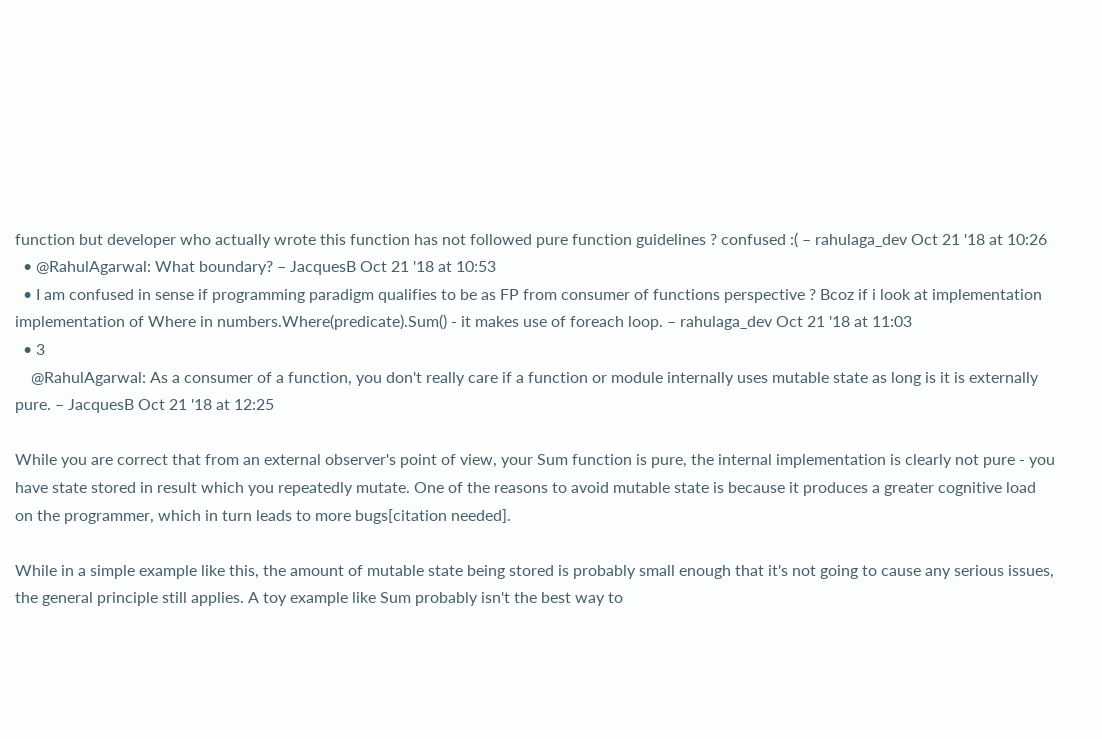function but developer who actually wrote this function has not followed pure function guidelines ? confused :( – rahulaga_dev Oct 21 '18 at 10:26
  • @RahulAgarwal: What boundary? – JacquesB Oct 21 '18 at 10:53
  • I am confused in sense if programming paradigm qualifies to be as FP from consumer of functions perspective ? Bcoz if i look at implementation implementation of Where in numbers.Where(predicate).Sum() - it makes use of foreach loop. – rahulaga_dev Oct 21 '18 at 11:03
  • 3
    @RahulAgarwal: As a consumer of a function, you don't really care if a function or module internally uses mutable state as long is it is externally pure. – JacquesB Oct 21 '18 at 12:25

While you are correct that from an external observer's point of view, your Sum function is pure, the internal implementation is clearly not pure - you have state stored in result which you repeatedly mutate. One of the reasons to avoid mutable state is because it produces a greater cognitive load on the programmer, which in turn leads to more bugs[citation needed].

While in a simple example like this, the amount of mutable state being stored is probably small enough that it's not going to cause any serious issues, the general principle still applies. A toy example like Sum probably isn't the best way to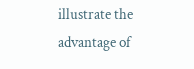illustrate the advantage of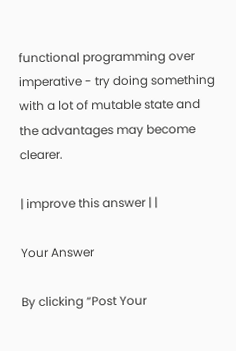functional programming over imperative - try doing something with a lot of mutable state and the advantages may become clearer.

| improve this answer | |

Your Answer

By clicking “Post Your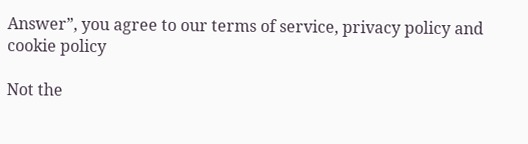Answer”, you agree to our terms of service, privacy policy and cookie policy

Not the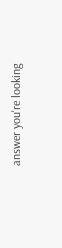answer you're looking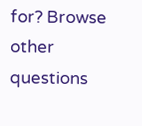for? Browse other questions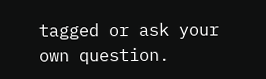tagged or ask your own question.